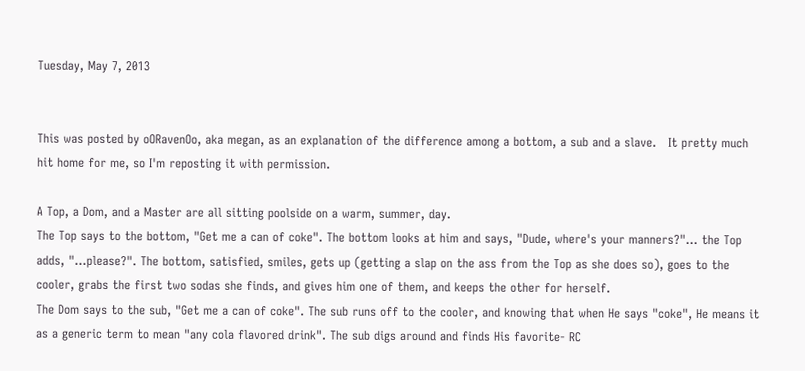Tuesday, May 7, 2013


This was posted by oORavenOo, aka megan, as an explanation of the difference among a bottom, a sub and a slave.   It pretty much hit home for me, so I'm reposting it with permission.

A Top, a Dom, and a Master are all sitting poolside on a warm, summer, day.
The Top says to the bottom, "Get me a can of coke". The bottom looks at him and says, "Dude, where's your manners?"... the Top adds, "...please?". The bottom, satisfied, smiles, gets up (getting a slap on the ass from the Top as she does so), goes to the cooler, grabs the first two sodas she finds, and gives him one of them, and keeps the other for herself.
The Dom says to the sub, "Get me a can of coke". The sub runs off to the cooler, and knowing that when He says "coke", He means it as a generic term to mean "any cola flavored drink". The sub digs around and finds His favorite- RC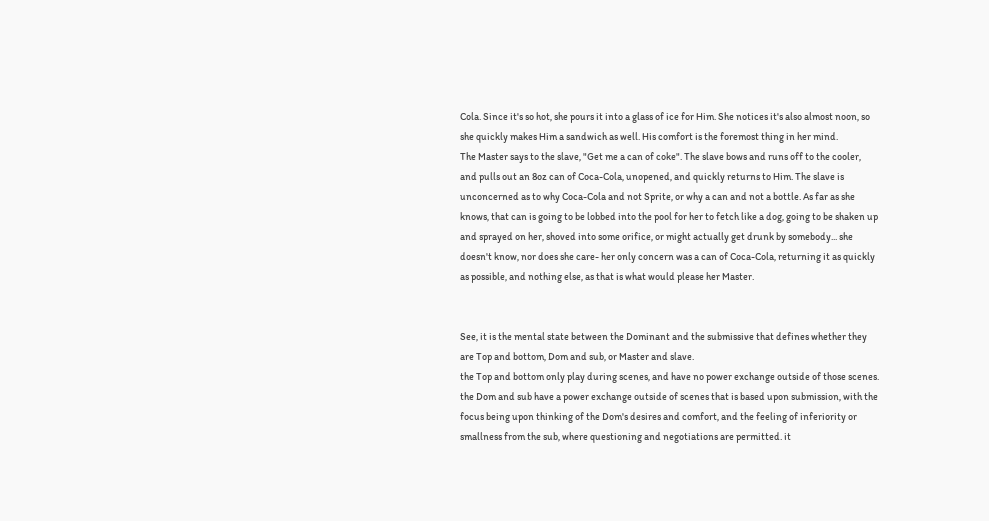Cola. Since it's so hot, she pours it into a glass of ice for Him. She notices it's also almost noon, so she quickly makes Him a sandwich as well. His comfort is the foremost thing in her mind.
The Master says to the slave, "Get me a can of coke". The slave bows and runs off to the cooler, and pulls out an 8oz can of Coca-Cola, unopened, and quickly returns to Him. The slave is unconcerned as to why Coca-Cola and not Sprite, or why a can and not a bottle. As far as she knows, that can is going to be lobbed into the pool for her to fetch like a dog, going to be shaken up and sprayed on her, shoved into some orifice, or might actually get drunk by somebody... she doesn't know, nor does she care- her only concern was a can of Coca-Cola, returning it as quickly as possible, and nothing else, as that is what would please her Master.


See, it is the mental state between the Dominant and the submissive that defines whether they are Top and bottom, Dom and sub, or Master and slave.
the Top and bottom only play during scenes, and have no power exchange outside of those scenes.
the Dom and sub have a power exchange outside of scenes that is based upon submission, with the focus being upon thinking of the Dom's desires and comfort, and the feeling of inferiority or smallness from the sub, where questioning and negotiations are permitted. it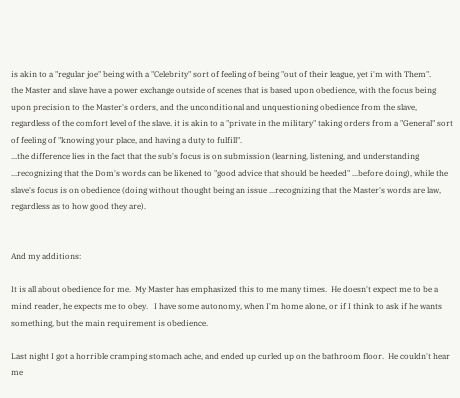is akin to a "regular joe" being with a "Celebrity" sort of feeling of being "out of their league, yet i'm with Them".
the Master and slave have a power exchange outside of scenes that is based upon obedience, with the focus being upon precision to the Master's orders, and the unconditional and unquestioning obedience from the slave, regardless of the comfort level of the slave. it is akin to a "private in the military" taking orders from a "General" sort of feeling of "knowing your place, and having a duty to fulfill".
...the difference lies in the fact that the sub's focus is on submission (learning, listening, and understanding ...recognizing that the Dom's words can be likened to "good advice that should be heeded" ...before doing), while the slave's focus is on obedience (doing without thought being an issue ...recognizing that the Master's words are law, regardless as to how good they are).


And my additions:

It is all about obedience for me.  My Master has emphasized this to me many times.  He doesn't expect me to be a mind reader, he expects me to obey.   I have some autonomy, when I'm home alone, or if I think to ask if he wants something, but the main requirement is obedience.

Last night I got a horrible cramping stomach ache, and ended up curled up on the bathroom floor.  He couldn't hear me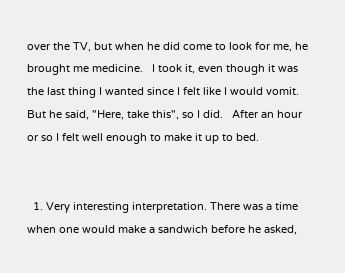over the TV, but when he did come to look for me, he brought me medicine.   I took it, even though it was the last thing I wanted since I felt like I would vomit.  But he said, "Here, take this", so I did.   After an hour or so I felt well enough to make it up to bed.


  1. Very interesting interpretation. There was a time when one would make a sandwich before he asked,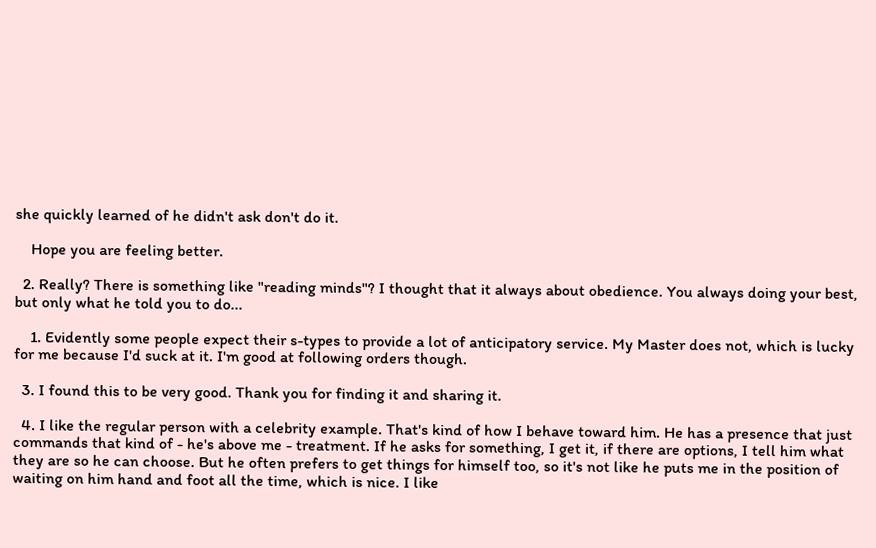she quickly learned of he didn't ask don't do it.

    Hope you are feeling better.

  2. Really? There is something like "reading minds"? I thought that it always about obedience. You always doing your best, but only what he told you to do...

    1. Evidently some people expect their s-types to provide a lot of anticipatory service. My Master does not, which is lucky for me because I'd suck at it. I'm good at following orders though.

  3. I found this to be very good. Thank you for finding it and sharing it.

  4. I like the regular person with a celebrity example. That's kind of how I behave toward him. He has a presence that just commands that kind of - he's above me - treatment. If he asks for something, I get it, if there are options, I tell him what they are so he can choose. But he often prefers to get things for himself too, so it's not like he puts me in the position of waiting on him hand and foot all the time, which is nice. I like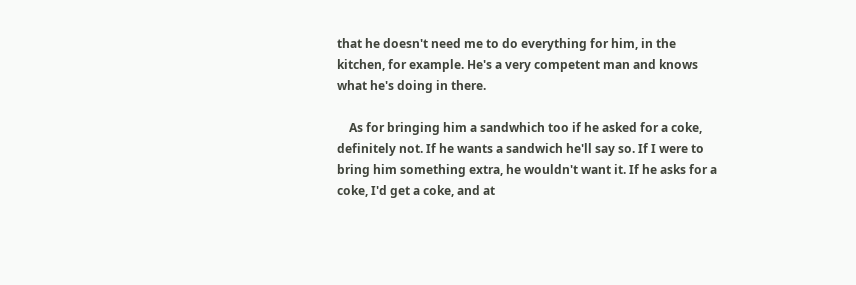that he doesn't need me to do everything for him, in the kitchen, for example. He's a very competent man and knows what he's doing in there.

    As for bringing him a sandwhich too if he asked for a coke, definitely not. If he wants a sandwich he'll say so. If I were to bring him something extra, he wouldn't want it. If he asks for a coke, I'd get a coke, and at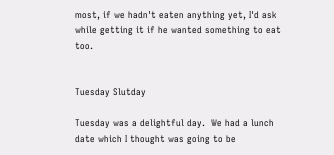most, if we hadn't eaten anything yet, I'd ask while getting it if he wanted something to eat too.


Tuesday Slutday

Tuesday was a delightful day.  We had a lunch date which I thought was going to be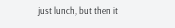just lunch, but then it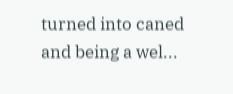turned into caned and being a wel...